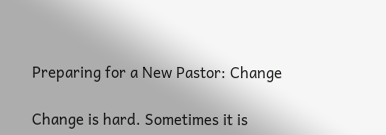Preparing for a New Pastor: Change

Change is hard. Sometimes it is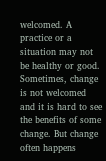welcomed. A practice or a situation may not be healthy or good. Sometimes, change is not welcomed and it is hard to see the benefits of some change. But change often happens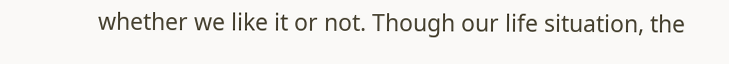whether we like it or not. Though our life situation, the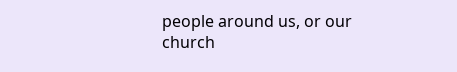people around us, or our church